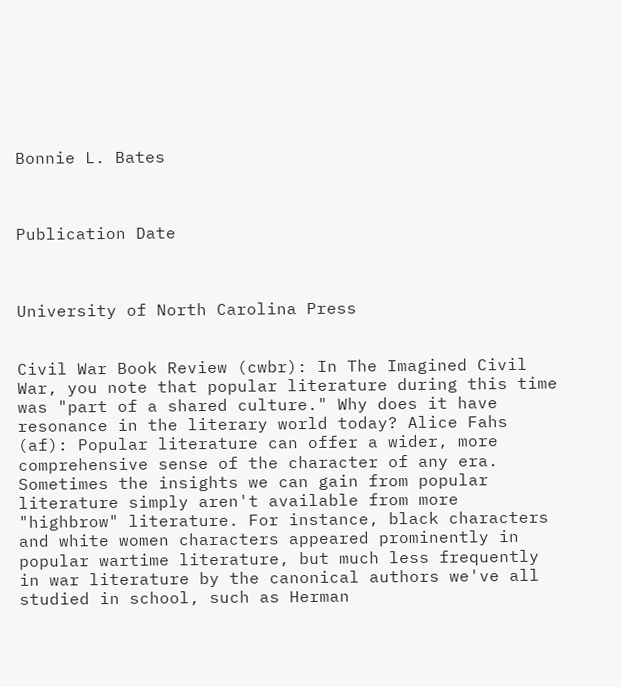Bonnie L. Bates



Publication Date



University of North Carolina Press


Civil War Book Review (cwbr): In The Imagined Civil War, you note that popular literature during this time was "part of a shared culture." Why does it have resonance in the literary world today? Alice Fahs (af): Popular literature can offer a wider, more comprehensive sense of the character of any era. Sometimes the insights we can gain from popular literature simply aren't available from more "highbrow" literature. For instance, black characters and white women characters appeared prominently in popular wartime literature, but much less frequently in war literature by the canonical authors we've all studied in school, such as Herman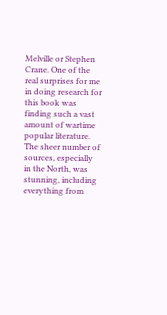Melville or Stephen Crane. One of the real surprises for me in doing research for this book was finding such a vast amount of wartime popular literature. The sheer number of sources, especially in the North, was stunning, including everything from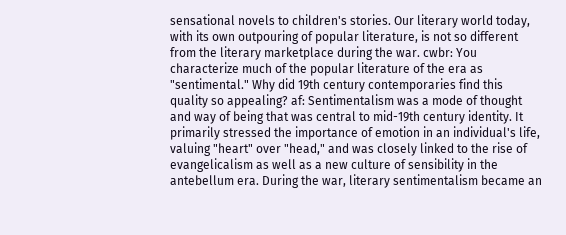sensational novels to children's stories. Our literary world today, with its own outpouring of popular literature, is not so different from the literary marketplace during the war. cwbr: You characterize much of the popular literature of the era as "sentimental." Why did 19th century contemporaries find this quality so appealing? af: Sentimentalism was a mode of thought and way of being that was central to mid-19th century identity. It primarily stressed the importance of emotion in an individual's life, valuing "heart" over "head," and was closely linked to the rise of evangelicalism as well as a new culture of sensibility in the antebellum era. During the war, literary sentimentalism became an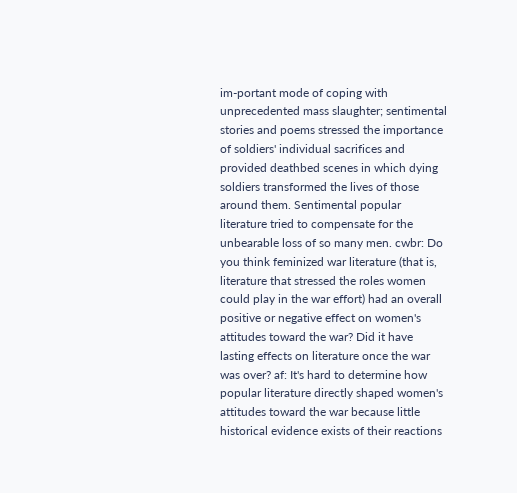im-portant mode of coping with unprecedented mass slaughter; sentimental stories and poems stressed the importance of soldiers' individual sacrifices and provided deathbed scenes in which dying soldiers transformed the lives of those around them. Sentimental popular literature tried to compensate for the unbearable loss of so many men. cwbr: Do you think feminized war literature (that is, literature that stressed the roles women could play in the war effort) had an overall positive or negative effect on women's attitudes toward the war? Did it have lasting effects on literature once the war was over? af: It's hard to determine how popular literature directly shaped women's attitudes toward the war because little historical evidence exists of their reactions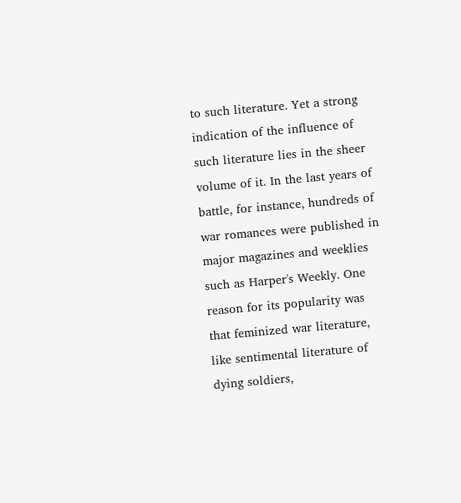to such literature. Yet a strong indication of the influence of such literature lies in the sheer volume of it. In the last years of battle, for instance, hundreds of war romances were published in major magazines and weeklies such as Harper's Weekly. One reason for its popularity was that feminized war literature, like sentimental literature of dying soldiers,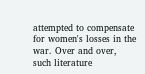attempted to compensate for women's losses in the war. Over and over, such literature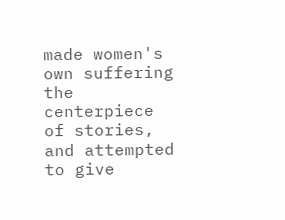made women's own suffering the centerpiece of stories, and attempted to give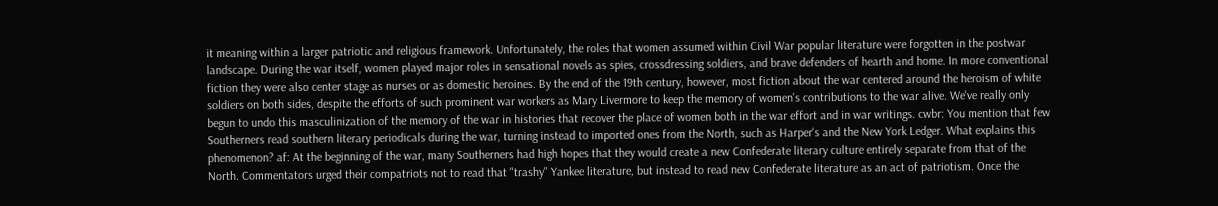it meaning within a larger patriotic and religious framework. Unfortunately, the roles that women assumed within Civil War popular literature were forgotten in the postwar landscape. During the war itself, women played major roles in sensational novels as spies, crossdressing soldiers, and brave defenders of hearth and home. In more conventional fiction they were also center stage as nurses or as domestic heroines. By the end of the 19th century, however, most fiction about the war centered around the heroism of white soldiers on both sides, despite the efforts of such prominent war workers as Mary Livermore to keep the memory of women's contributions to the war alive. We've really only begun to undo this masculinization of the memory of the war in histories that recover the place of women both in the war effort and in war writings. cwbr: You mention that few Southerners read southern literary periodicals during the war, turning instead to imported ones from the North, such as Harper's and the New York Ledger. What explains this phenomenon? af: At the beginning of the war, many Southerners had high hopes that they would create a new Confederate literary culture entirely separate from that of the North. Commentators urged their compatriots not to read that "trashy" Yankee literature, but instead to read new Confederate literature as an act of patriotism. Once the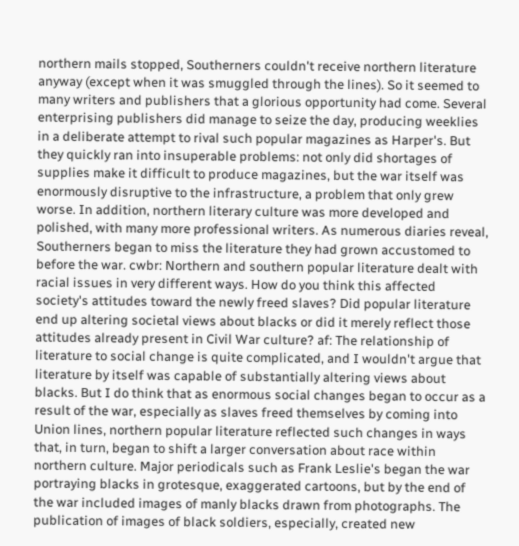northern mails stopped, Southerners couldn't receive northern literature anyway (except when it was smuggled through the lines). So it seemed to many writers and publishers that a glorious opportunity had come. Several enterprising publishers did manage to seize the day, producing weeklies in a deliberate attempt to rival such popular magazines as Harper's. But they quickly ran into insuperable problems: not only did shortages of supplies make it difficult to produce magazines, but the war itself was enormously disruptive to the infrastructure, a problem that only grew worse. In addition, northern literary culture was more developed and polished, with many more professional writers. As numerous diaries reveal, Southerners began to miss the literature they had grown accustomed to before the war. cwbr: Northern and southern popular literature dealt with racial issues in very different ways. How do you think this affected society's attitudes toward the newly freed slaves? Did popular literature end up altering societal views about blacks or did it merely reflect those attitudes already present in Civil War culture? af: The relationship of literature to social change is quite complicated, and I wouldn't argue that literature by itself was capable of substantially altering views about blacks. But I do think that as enormous social changes began to occur as a result of the war, especially as slaves freed themselves by coming into Union lines, northern popular literature reflected such changes in ways that, in turn, began to shift a larger conversation about race within northern culture. Major periodicals such as Frank Leslie's began the war portraying blacks in grotesque, exaggerated cartoons, but by the end of the war included images of manly blacks drawn from photographs. The publication of images of black soldiers, especially, created new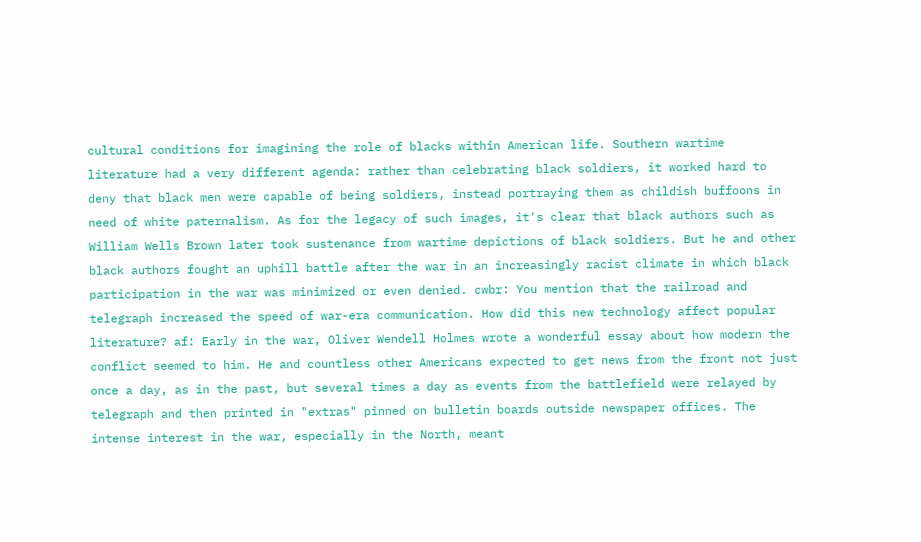cultural conditions for imagining the role of blacks within American life. Southern wartime literature had a very different agenda: rather than celebrating black soldiers, it worked hard to deny that black men were capable of being soldiers, instead portraying them as childish buffoons in need of white paternalism. As for the legacy of such images, it's clear that black authors such as William Wells Brown later took sustenance from wartime depictions of black soldiers. But he and other black authors fought an uphill battle after the war in an increasingly racist climate in which black participation in the war was minimized or even denied. cwbr: You mention that the railroad and telegraph increased the speed of war-era communication. How did this new technology affect popular literature? af: Early in the war, Oliver Wendell Holmes wrote a wonderful essay about how modern the conflict seemed to him. He and countless other Americans expected to get news from the front not just once a day, as in the past, but several times a day as events from the battlefield were relayed by telegraph and then printed in "extras" pinned on bulletin boards outside newspaper offices. The intense interest in the war, especially in the North, meant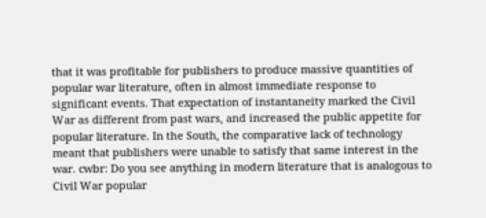that it was profitable for publishers to produce massive quantities of popular war literature, often in almost immediate response to significant events. That expectation of instantaneity marked the Civil War as different from past wars, and increased the public appetite for popular literature. In the South, the comparative lack of technology meant that publishers were unable to satisfy that same interest in the war. cwbr: Do you see anything in modern literature that is analogous to Civil War popular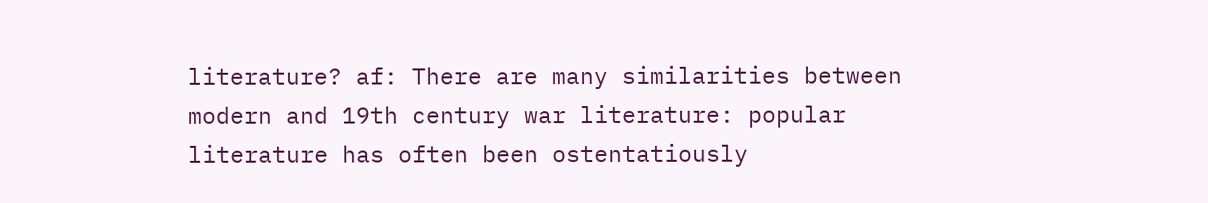literature? af: There are many similarities between modern and 19th century war literature: popular literature has often been ostentatiously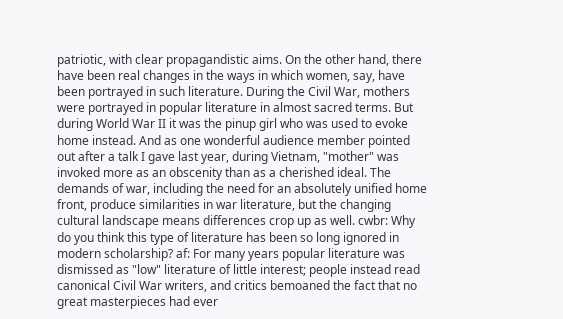patriotic, with clear propagandistic aims. On the other hand, there have been real changes in the ways in which women, say, have been portrayed in such literature. During the Civil War, mothers were portrayed in popular literature in almost sacred terms. But during World War II it was the pinup girl who was used to evoke home instead. And as one wonderful audience member pointed out after a talk I gave last year, during Vietnam, "mother" was invoked more as an obscenity than as a cherished ideal. The demands of war, including the need for an absolutely unified home front, produce similarities in war literature, but the changing cultural landscape means differences crop up as well. cwbr: Why do you think this type of literature has been so long ignored in modern scholarship? af: For many years popular literature was dismissed as "low" literature of little interest; people instead read canonical Civil War writers, and critics bemoaned the fact that no great masterpieces had ever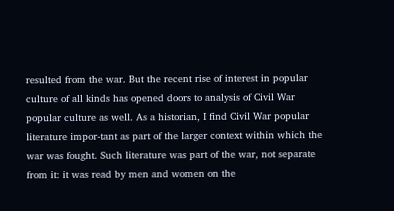resulted from the war. But the recent rise of interest in popular culture of all kinds has opened doors to analysis of Civil War popular culture as well. As a historian, I find Civil War popular literature impor-tant as part of the larger context within which the war was fought. Such literature was part of the war, not separate from it: it was read by men and women on the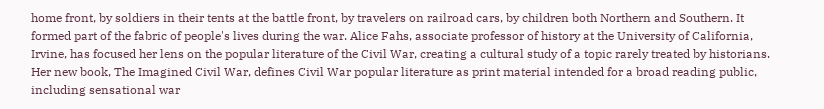home front, by soldiers in their tents at the battle front, by travelers on railroad cars, by children both Northern and Southern. It formed part of the fabric of people's lives during the war. Alice Fahs, associate professor of history at the University of California, Irvine, has focused her lens on the popular literature of the Civil War, creating a cultural study of a topic rarely treated by historians. Her new book, The Imagined Civil War, defines Civil War popular literature as print material intended for a broad reading public, including sensational war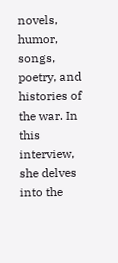novels, humor, songs, poetry, and histories of the war. In this interview, she delves into the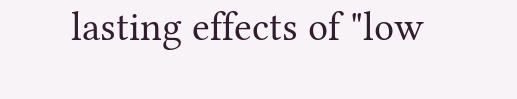lasting effects of "low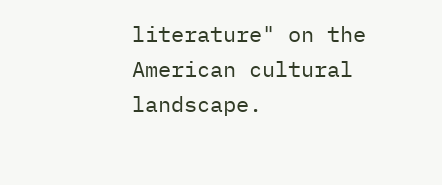literature" on the American cultural landscape.